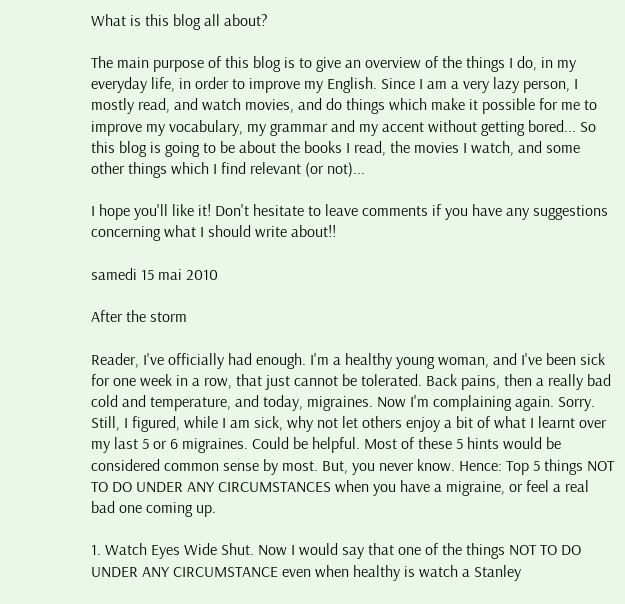What is this blog all about?

The main purpose of this blog is to give an overview of the things I do, in my everyday life, in order to improve my English. Since I am a very lazy person, I mostly read, and watch movies, and do things which make it possible for me to improve my vocabulary, my grammar and my accent without getting bored... So this blog is going to be about the books I read, the movies I watch, and some other things which I find relevant (or not)...

I hope you'll like it! Don't hesitate to leave comments if you have any suggestions concerning what I should write about!!

samedi 15 mai 2010

After the storm

Reader, I've officially had enough. I'm a healthy young woman, and I've been sick for one week in a row, that just cannot be tolerated. Back pains, then a really bad cold and temperature, and today, migraines. Now I'm complaining again. Sorry. Still, I figured, while I am sick, why not let others enjoy a bit of what I learnt over my last 5 or 6 migraines. Could be helpful. Most of these 5 hints would be considered common sense by most. But, you never know. Hence: Top 5 things NOT TO DO UNDER ANY CIRCUMSTANCES when you have a migraine, or feel a real bad one coming up.

1. Watch Eyes Wide Shut. Now I would say that one of the things NOT TO DO UNDER ANY CIRCUMSTANCE even when healthy is watch a Stanley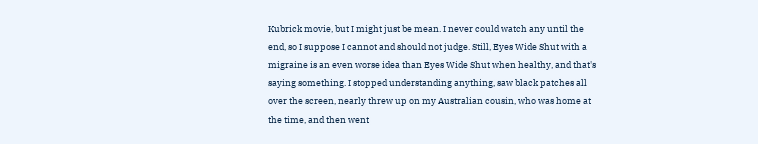Kubrick movie, but I might just be mean. I never could watch any until the end, so I suppose I cannot and should not judge. Still, Eyes Wide Shut with a migraine is an even worse idea than Eyes Wide Shut when healthy, and that's saying something. I stopped understanding anything, saw black patches all over the screen, nearly threw up on my Australian cousin, who was home at the time, and then went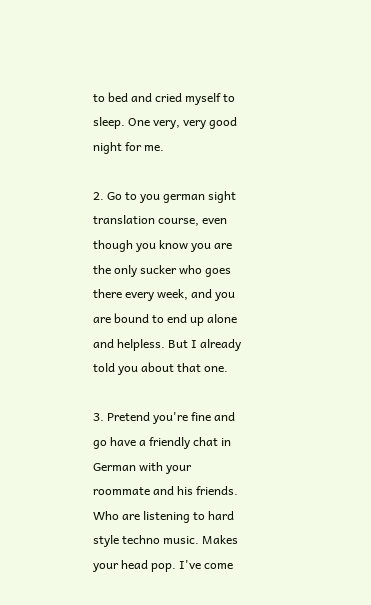to bed and cried myself to sleep. One very, very good night for me.

2. Go to you german sight translation course, even though you know you are the only sucker who goes there every week, and you are bound to end up alone and helpless. But I already told you about that one.

3. Pretend you're fine and go have a friendly chat in German with your roommate and his friends. Who are listening to hard style techno music. Makes your head pop. I've come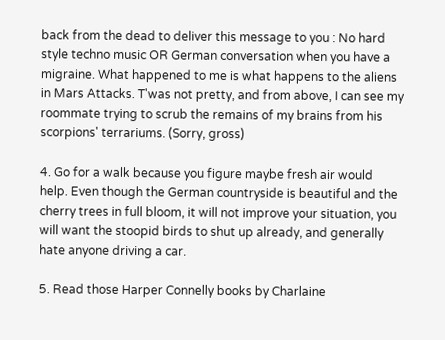back from the dead to deliver this message to you : No hard style techno music OR German conversation when you have a migraine. What happened to me is what happens to the aliens in Mars Attacks. T'was not pretty, and from above, I can see my roommate trying to scrub the remains of my brains from his scorpions' terrariums. (Sorry, gross)

4. Go for a walk because you figure maybe fresh air would help. Even though the German countryside is beautiful and the cherry trees in full bloom, it will not improve your situation, you will want the stoopid birds to shut up already, and generally hate anyone driving a car.

5. Read those Harper Connelly books by Charlaine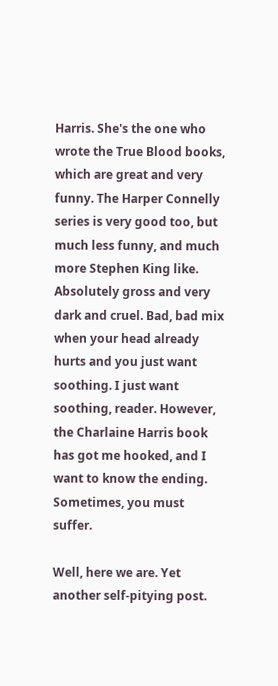Harris. She's the one who wrote the True Blood books, which are great and very funny. The Harper Connelly series is very good too, but much less funny, and much more Stephen King like. Absolutely gross and very dark and cruel. Bad, bad mix when your head already hurts and you just want soothing. I just want soothing, reader. However, the Charlaine Harris book has got me hooked, and I want to know the ending. Sometimes, you must suffer.

Well, here we are. Yet another self-pitying post.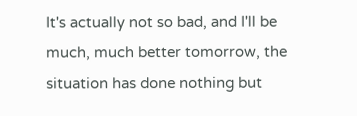It's actually not so bad, and I'll be much, much better tomorrow, the situation has done nothing but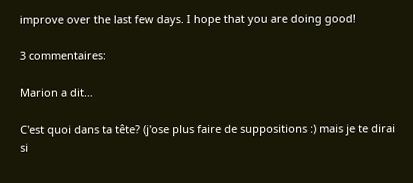improve over the last few days. I hope that you are doing good!

3 commentaires:

Marion a dit…

C'est quoi dans ta tête? (j'ose plus faire de suppositions :) mais je te dirai si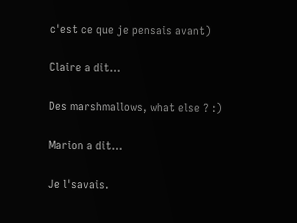c'est ce que je pensais avant)

Claire a dit…

Des marshmallows, what else ? :)

Marion a dit…

Je l'savais.